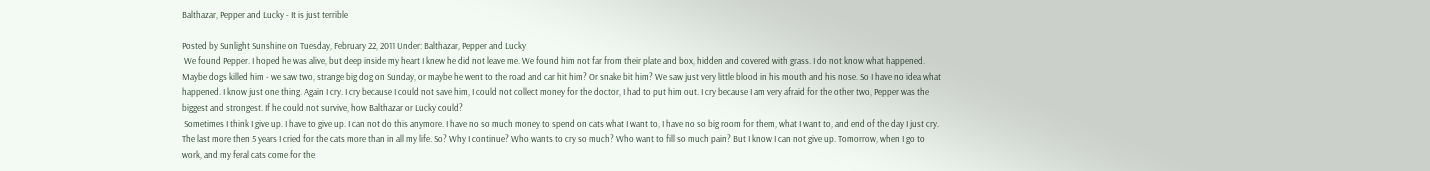Balthazar, Pepper and Lucky - It is just terrible

Posted by Sunlight Sunshine on Tuesday, February 22, 2011 Under: Balthazar, Pepper and Lucky
 We found Pepper. I hoped he was alive, but deep inside my heart I knew he did not leave me. We found him not far from their plate and box, hidden and covered with grass. I do not know what happened. Maybe dogs killed him - we saw two, strange big dog on Sunday, or maybe he went to the road and car hit him? Or snake bit him? We saw just very little blood in his mouth and his nose. So I have no idea what happened. I know just one thing. Again I cry. I cry because I could not save him, I could not collect money for the doctor, I had to put him out. I cry because I am very afraid for the other two, Pepper was the biggest and strongest. If he could not survive, how Balthazar or Lucky could?
 Sometimes I think I give up. I have to give up. I can not do this anymore. I have no so much money to spend on cats what I want to, I have no so big room for them, what I want to, and end of the day I just cry. The last more then 5 years I cried for the cats more than in all my life. So? Why I continue? Who wants to cry so much? Who want to fill so much pain? But I know I can not give up. Tomorrow, when I go to work, and my feral cats come for the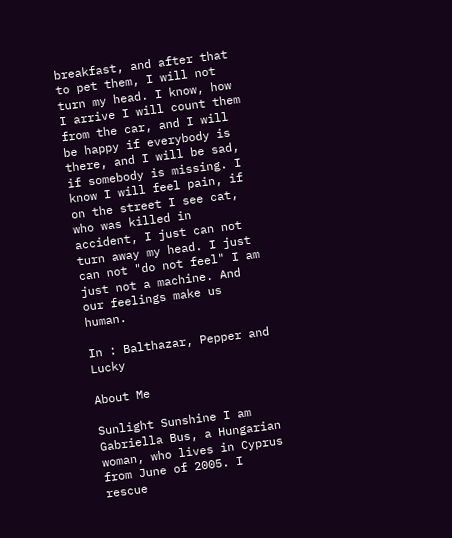breakfast, and after that to pet them, I will not turn my head. I know, how I arrive I will count them from the car, and I will be happy if everybody is there, and I will be sad, if somebody is missing. I know I will feel pain, if on the street I see cat, who was killed in accident, I just can not turn away my head. I just can not "do not feel" I am just not a machine. And our feelings make us human.

In : Balthazar, Pepper and Lucky

About Me

Sunlight Sunshine I am Gabriella Bus, a Hungarian woman, who lives in Cyprus from June of 2005. I rescue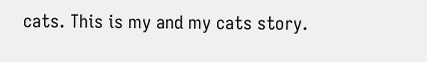cats. This is my and my cats story.